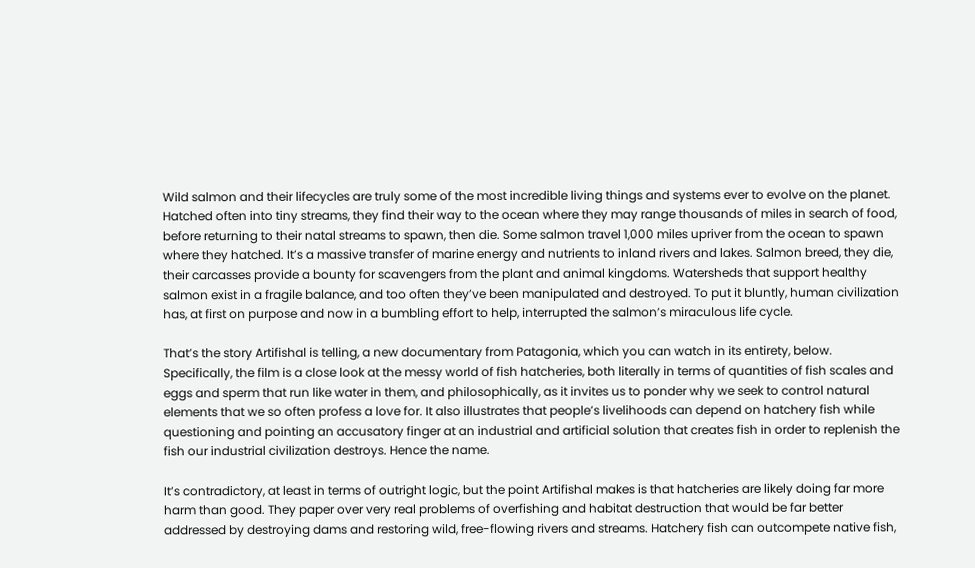Wild salmon and their lifecycles are truly some of the most incredible living things and systems ever to evolve on the planet. Hatched often into tiny streams, they find their way to the ocean where they may range thousands of miles in search of food, before returning to their natal streams to spawn, then die. Some salmon travel 1,000 miles upriver from the ocean to spawn where they hatched. It’s a massive transfer of marine energy and nutrients to inland rivers and lakes. Salmon breed, they die, their carcasses provide a bounty for scavengers from the plant and animal kingdoms. Watersheds that support healthy salmon exist in a fragile balance, and too often they’ve been manipulated and destroyed. To put it bluntly, human civilization has, at first on purpose and now in a bumbling effort to help, interrupted the salmon’s miraculous life cycle.

That’s the story Artifishal is telling, a new documentary from Patagonia, which you can watch in its entirety, below. Specifically, the film is a close look at the messy world of fish hatcheries, both literally in terms of quantities of fish scales and eggs and sperm that run like water in them, and philosophically, as it invites us to ponder why we seek to control natural elements that we so often profess a love for. It also illustrates that people’s livelihoods can depend on hatchery fish while questioning and pointing an accusatory finger at an industrial and artificial solution that creates fish in order to replenish the fish our industrial civilization destroys. Hence the name.

It’s contradictory, at least in terms of outright logic, but the point Artifishal makes is that hatcheries are likely doing far more harm than good. They paper over very real problems of overfishing and habitat destruction that would be far better addressed by destroying dams and restoring wild, free-flowing rivers and streams. Hatchery fish can outcompete native fish,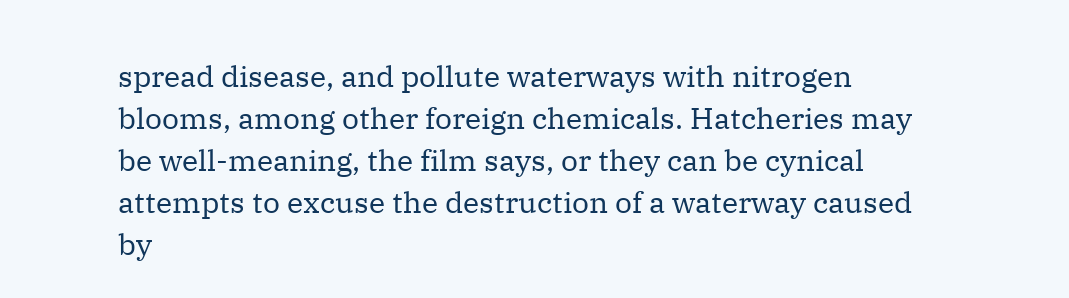spread disease, and pollute waterways with nitrogen blooms, among other foreign chemicals. Hatcheries may be well-meaning, the film says, or they can be cynical attempts to excuse the destruction of a waterway caused by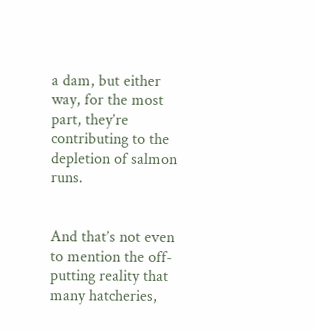a dam, but either way, for the most part, they’re contributing to the depletion of salmon runs.


And that’s not even to mention the off-putting reality that many hatcheries,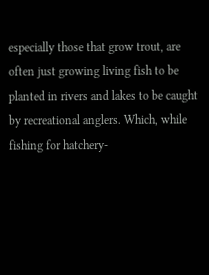especially those that grow trout, are often just growing living fish to be planted in rivers and lakes to be caught by recreational anglers. Which, while fishing for hatchery-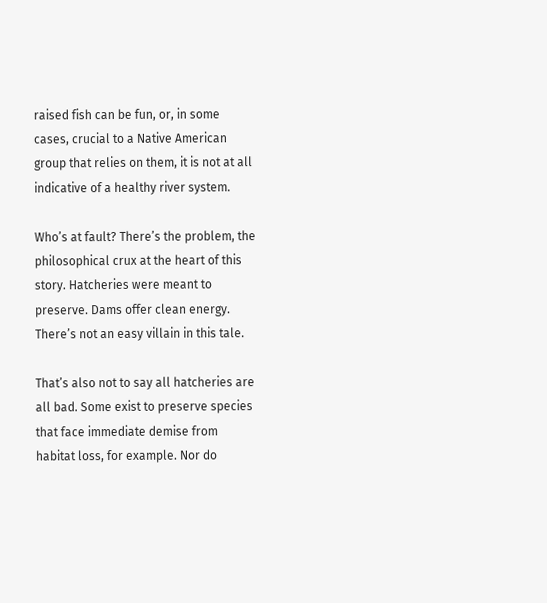raised fish can be fun, or, in some cases, crucial to a Native American group that relies on them, it is not at all indicative of a healthy river system.

Who’s at fault? There’s the problem, the philosophical crux at the heart of this story. Hatcheries were meant to preserve. Dams offer clean energy. There’s not an easy villain in this tale.

That’s also not to say all hatcheries are all bad. Some exist to preserve species that face immediate demise from habitat loss, for example. Nor do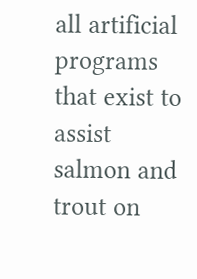all artificial programs that exist to assist salmon and trout on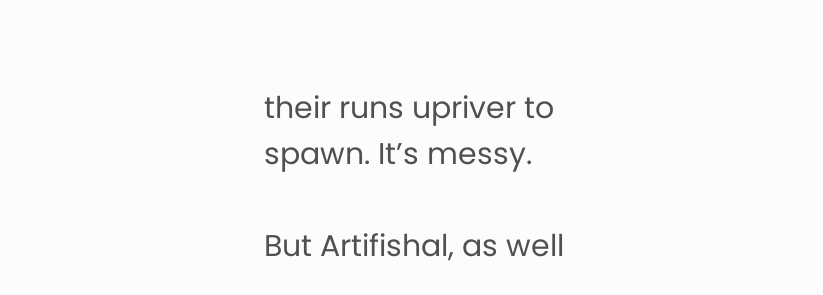their runs upriver to spawn. It’s messy.

But Artifishal, as well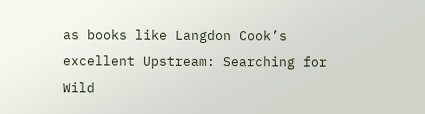as books like Langdon Cook’s excellent Upstream: Searching for Wild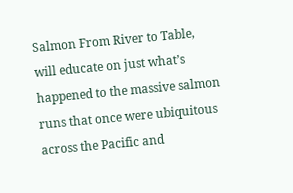Salmon From River to Table, will educate on just what’s happened to the massive salmon runs that once were ubiquitous across the Pacific and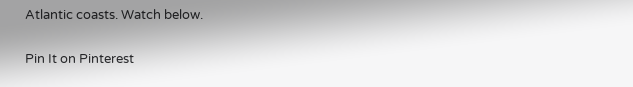Atlantic coasts. Watch below.

Pin It on Pinterest